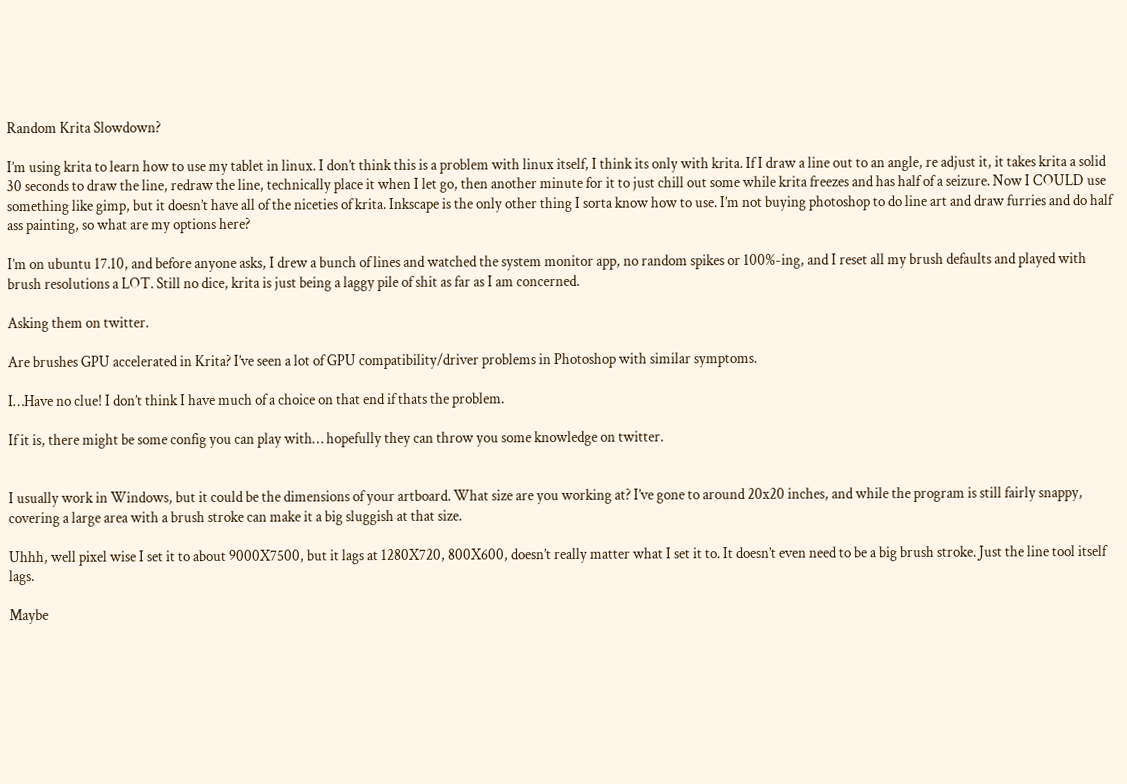Random Krita Slowdown?

I’m using krita to learn how to use my tablet in linux. I don’t think this is a problem with linux itself, I think its only with krita. If I draw a line out to an angle, re adjust it, it takes krita a solid 30 seconds to draw the line, redraw the line, technically place it when I let go, then another minute for it to just chill out some while krita freezes and has half of a seizure. Now I COULD use something like gimp, but it doesn’t have all of the niceties of krita. Inkscape is the only other thing I sorta know how to use. I’m not buying photoshop to do line art and draw furries and do half ass painting, so what are my options here?

I’m on ubuntu 17.10, and before anyone asks, I drew a bunch of lines and watched the system monitor app, no random spikes or 100%-ing, and I reset all my brush defaults and played with brush resolutions a LOT. Still no dice, krita is just being a laggy pile of shit as far as I am concerned.

Asking them on twitter.

Are brushes GPU accelerated in Krita? I’ve seen a lot of GPU compatibility/driver problems in Photoshop with similar symptoms.

I…Have no clue! I don’t think I have much of a choice on that end if thats the problem.

If it is, there might be some config you can play with… hopefully they can throw you some knowledge on twitter.


I usually work in Windows, but it could be the dimensions of your artboard. What size are you working at? I’ve gone to around 20x20 inches, and while the program is still fairly snappy, covering a large area with a brush stroke can make it a big sluggish at that size.

Uhhh, well pixel wise I set it to about 9000X7500, but it lags at 1280X720, 800X600, doesn’t really matter what I set it to. It doesn’t even need to be a big brush stroke. Just the line tool itself lags.

Maybe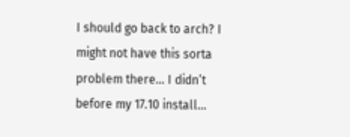I should go back to arch? I might not have this sorta problem there… I didn’t before my 17.10 install…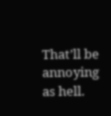That’ll be annoying as hell.